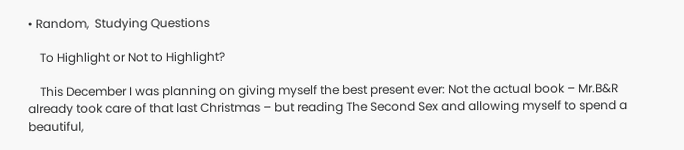• Random,  Studying Questions

    To Highlight or Not to Highlight?

    This December I was planning on giving myself the best present ever: Not the actual book – Mr.B&R already took care of that last Christmas – but reading The Second Sex and allowing myself to spend a beautiful,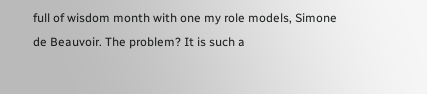full of wisdom month with one my role models, Simone de Beauvoir. The problem? It is such a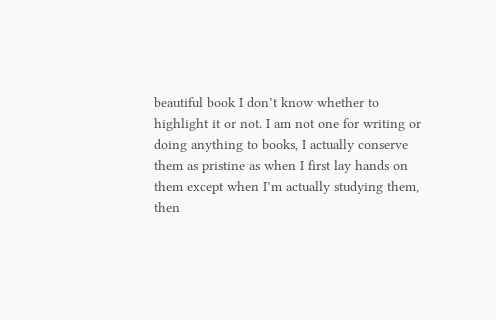beautiful book I don’t know whether to highlight it or not. I am not one for writing or doing anything to books, I actually conserve them as pristine as when I first lay hands on them except when I’m actually studying them, then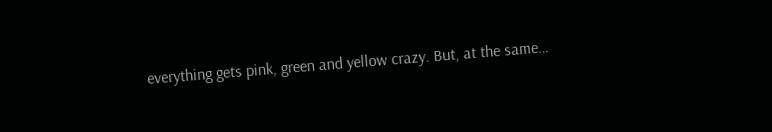everything gets pink, green and yellow crazy. But, at the same…